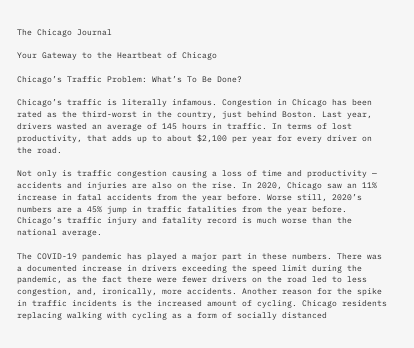The Chicago Journal

Your Gateway to the Heartbeat of Chicago

Chicago’s Traffic Problem: What’s To Be Done?

Chicago’s traffic is literally infamous. Congestion in Chicago has been rated as the third-worst in the country, just behind Boston. Last year, drivers wasted an average of 145 hours in traffic. In terms of lost productivity, that adds up to about $2,100 per year for every driver on the road.

Not only is traffic congestion causing a loss of time and productivity — accidents and injuries are also on the rise. In 2020, Chicago saw an 11% increase in fatal accidents from the year before. Worse still, 2020’s numbers are a 45% jump in traffic fatalities from the year before. Chicago’s traffic injury and fatality record is much worse than the national average.

The COVID-19 pandemic has played a major part in these numbers. There was a documented increase in drivers exceeding the speed limit during the pandemic, as the fact there were fewer drivers on the road led to less congestion, and, ironically, more accidents. Another reason for the spike in traffic incidents is the increased amount of cycling. Chicago residents replacing walking with cycling as a form of socially distanced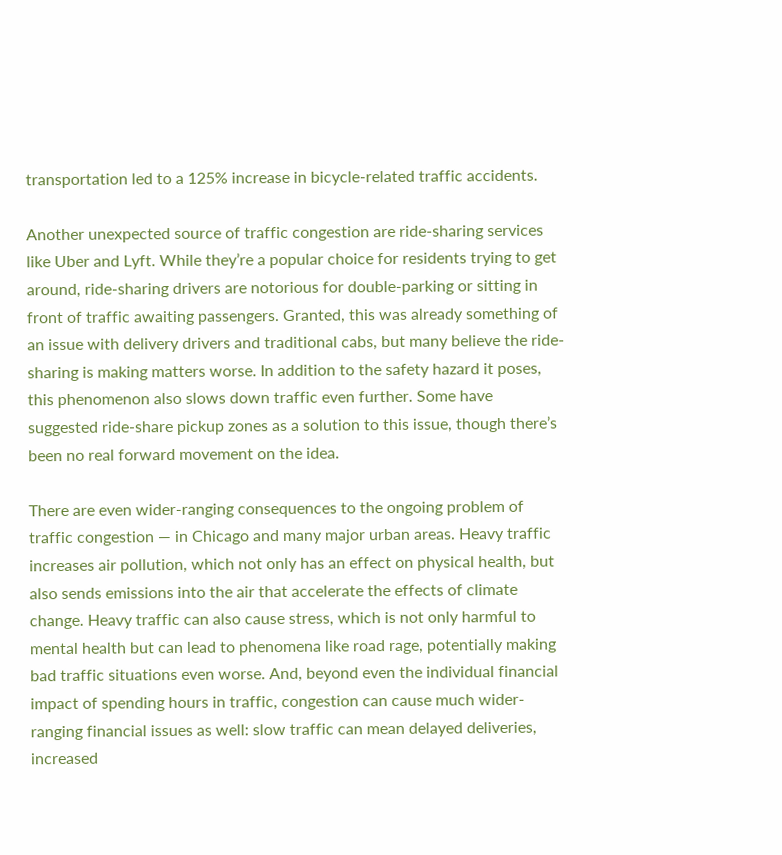transportation led to a 125% increase in bicycle-related traffic accidents.

Another unexpected source of traffic congestion are ride-sharing services like Uber and Lyft. While they’re a popular choice for residents trying to get around, ride-sharing drivers are notorious for double-parking or sitting in front of traffic awaiting passengers. Granted, this was already something of an issue with delivery drivers and traditional cabs, but many believe the ride-sharing is making matters worse. In addition to the safety hazard it poses, this phenomenon also slows down traffic even further. Some have suggested ride-share pickup zones as a solution to this issue, though there’s been no real forward movement on the idea.

There are even wider-ranging consequences to the ongoing problem of traffic congestion — in Chicago and many major urban areas. Heavy traffic increases air pollution, which not only has an effect on physical health, but also sends emissions into the air that accelerate the effects of climate change. Heavy traffic can also cause stress, which is not only harmful to mental health but can lead to phenomena like road rage, potentially making bad traffic situations even worse. And, beyond even the individual financial impact of spending hours in traffic, congestion can cause much wider-ranging financial issues as well: slow traffic can mean delayed deliveries, increased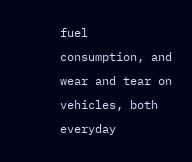fuel consumption, and wear and tear on vehicles, both everyday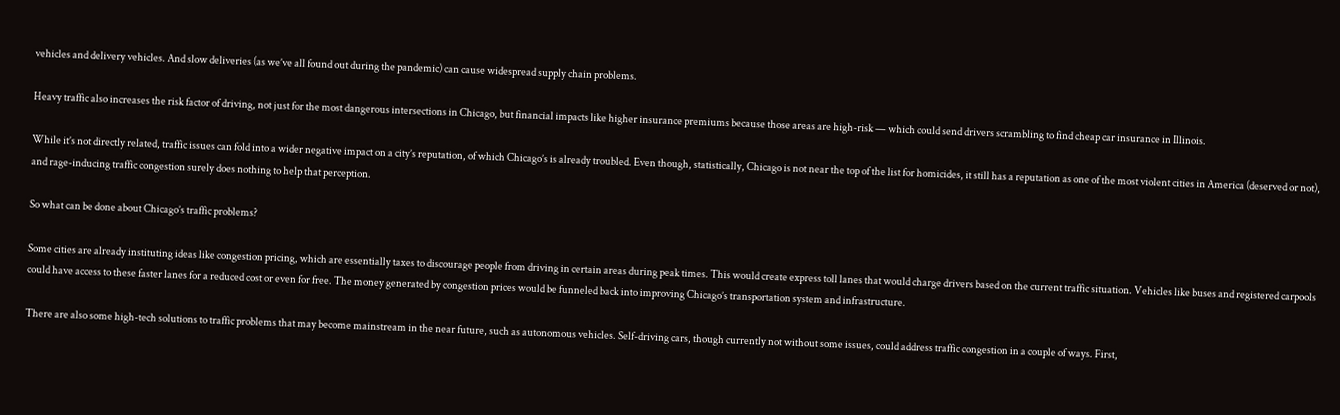vehicles and delivery vehicles. And slow deliveries (as we’ve all found out during the pandemic) can cause widespread supply chain problems.

Heavy traffic also increases the risk factor of driving, not just for the most dangerous intersections in Chicago, but financial impacts like higher insurance premiums because those areas are high-risk — which could send drivers scrambling to find cheap car insurance in Illinois.

While it’s not directly related, traffic issues can fold into a wider negative impact on a city’s reputation, of which Chicago’s is already troubled. Even though, statistically, Chicago is not near the top of the list for homicides, it still has a reputation as one of the most violent cities in America (deserved or not), and rage-inducing traffic congestion surely does nothing to help that perception.

So what can be done about Chicago’s traffic problems?

Some cities are already instituting ideas like congestion pricing, which are essentially taxes to discourage people from driving in certain areas during peak times. This would create express toll lanes that would charge drivers based on the current traffic situation. Vehicles like buses and registered carpools could have access to these faster lanes for a reduced cost or even for free. The money generated by congestion prices would be funneled back into improving Chicago’s transportation system and infrastructure.

There are also some high-tech solutions to traffic problems that may become mainstream in the near future, such as autonomous vehicles. Self-driving cars, though currently not without some issues, could address traffic congestion in a couple of ways. First,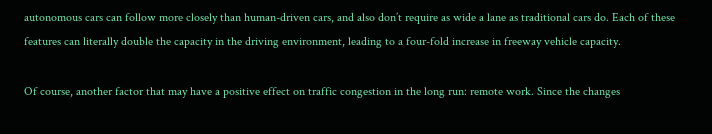autonomous cars can follow more closely than human-driven cars, and also don’t require as wide a lane as traditional cars do. Each of these features can literally double the capacity in the driving environment, leading to a four-fold increase in freeway vehicle capacity.

Of course, another factor that may have a positive effect on traffic congestion in the long run: remote work. Since the changes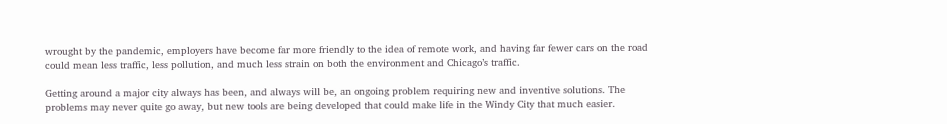wrought by the pandemic, employers have become far more friendly to the idea of remote work, and having far fewer cars on the road could mean less traffic, less pollution, and much less strain on both the environment and Chicago’s traffic.

Getting around a major city always has been, and always will be, an ongoing problem requiring new and inventive solutions. The problems may never quite go away, but new tools are being developed that could make life in the Windy City that much easier.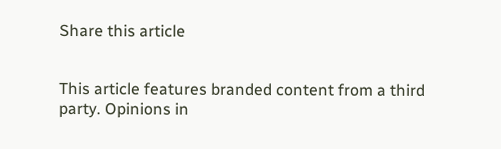Share this article


This article features branded content from a third party. Opinions in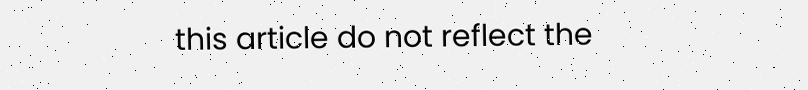this article do not reflect the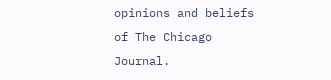opinions and beliefs of The Chicago Journal.